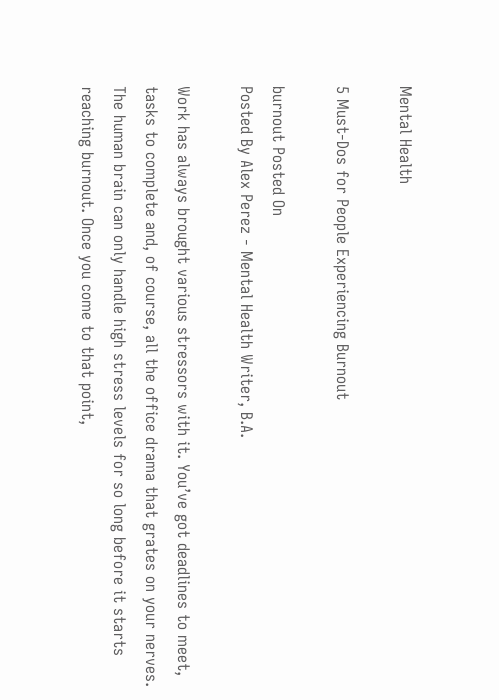Mental Health

5 Must-Dos for People Experiencing Burnout

burnout Posted On
Posted By Alex Perez - Mental Health Writer, B.A.

Work has always brought various stressors with it. You’ve got deadlines to meet, tasks to complete and, of course, all the office drama that grates on your nerves. The human brain can only handle high stress levels for so long before it starts reaching burnout. Once you come to that point,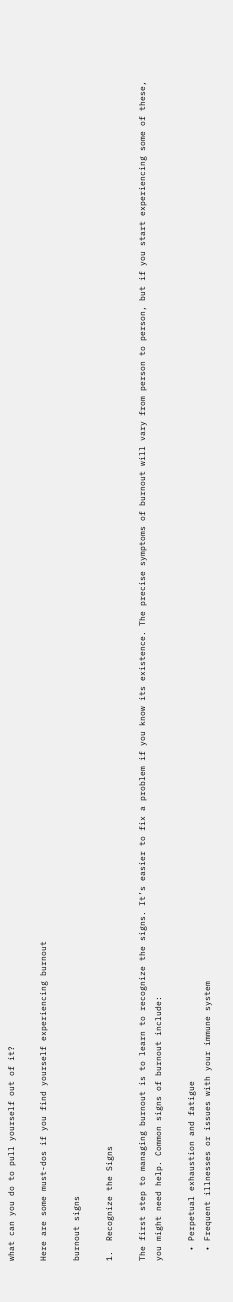what can you do to pull yourself out of it?

Here are some must-dos if you find yourself experiencing burnout

burnout signs

1.  Recognize the Signs

The first step to managing burnout is to learn to recognize the signs. It’s easier to fix a problem if you know its existence. The precise symptoms of burnout will vary from person to person, but if you start experiencing some of these, you might need help. Common signs of burnout include:

  • Perpetual exhaustion and fatigue
  • Frequent illnesses or issues with your immune system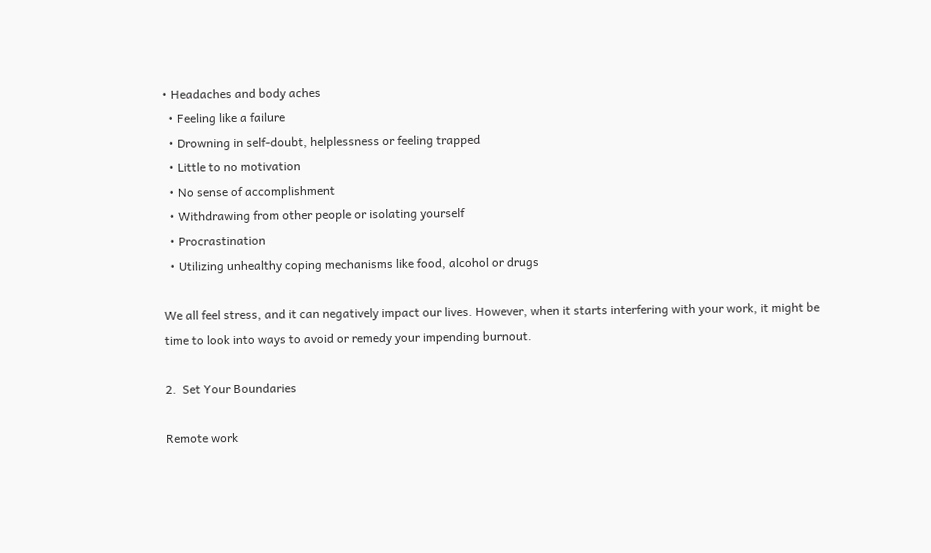• Headaches and body aches
  • Feeling like a failure
  • Drowning in self-doubt, helplessness or feeling trapped
  • Little to no motivation
  • No sense of accomplishment
  • Withdrawing from other people or isolating yourself
  • Procrastination
  • Utilizing unhealthy coping mechanisms like food, alcohol or drugs

We all feel stress, and it can negatively impact our lives. However, when it starts interfering with your work, it might be time to look into ways to avoid or remedy your impending burnout.

2.  Set Your Boundaries

Remote work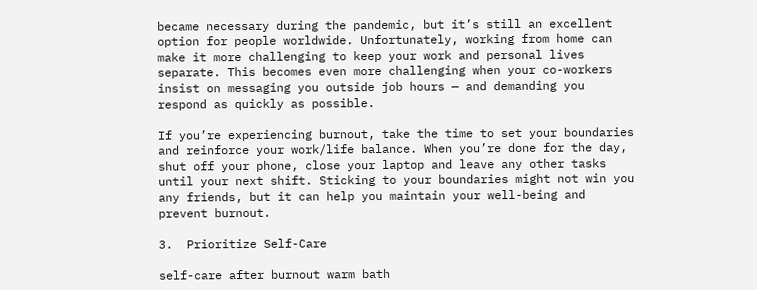became necessary during the pandemic, but it’s still an excellent option for people worldwide. Unfortunately, working from home can make it more challenging to keep your work and personal lives separate. This becomes even more challenging when your co-workers insist on messaging you outside job hours — and demanding you respond as quickly as possible.

If you’re experiencing burnout, take the time to set your boundaries and reinforce your work/life balance. When you’re done for the day, shut off your phone, close your laptop and leave any other tasks until your next shift. Sticking to your boundaries might not win you any friends, but it can help you maintain your well-being and prevent burnout.

3.  Prioritize Self-Care

self-care after burnout warm bath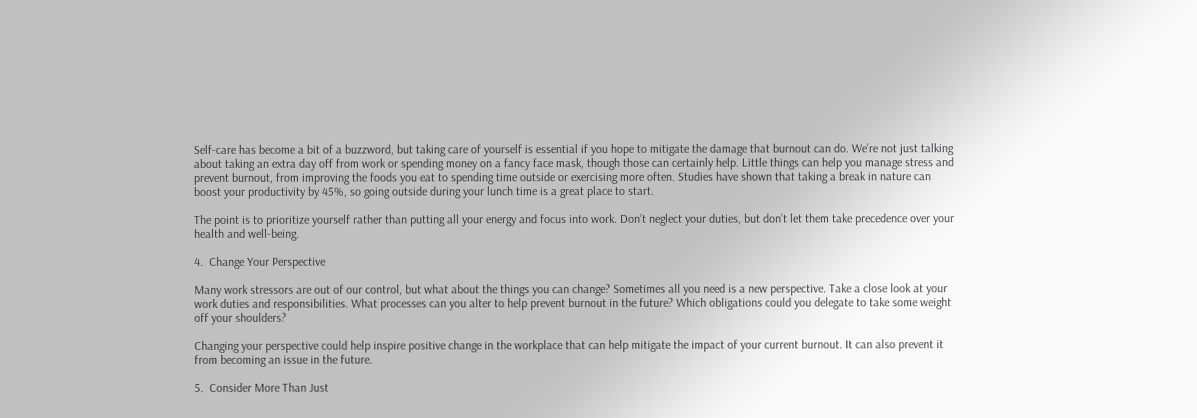Self-care has become a bit of a buzzword, but taking care of yourself is essential if you hope to mitigate the damage that burnout can do. We’re not just talking about taking an extra day off from work or spending money on a fancy face mask, though those can certainly help. Little things can help you manage stress and prevent burnout, from improving the foods you eat to spending time outside or exercising more often. Studies have shown that taking a break in nature can boost your productivity by 45%, so going outside during your lunch time is a great place to start.

The point is to prioritize yourself rather than putting all your energy and focus into work. Don’t neglect your duties, but don’t let them take precedence over your health and well-being.

4.  Change Your Perspective

Many work stressors are out of our control, but what about the things you can change? Sometimes all you need is a new perspective. Take a close look at your work duties and responsibilities. What processes can you alter to help prevent burnout in the future? Which obligations could you delegate to take some weight off your shoulders?

Changing your perspective could help inspire positive change in the workplace that can help mitigate the impact of your current burnout. It can also prevent it from becoming an issue in the future.

5.  Consider More Than Just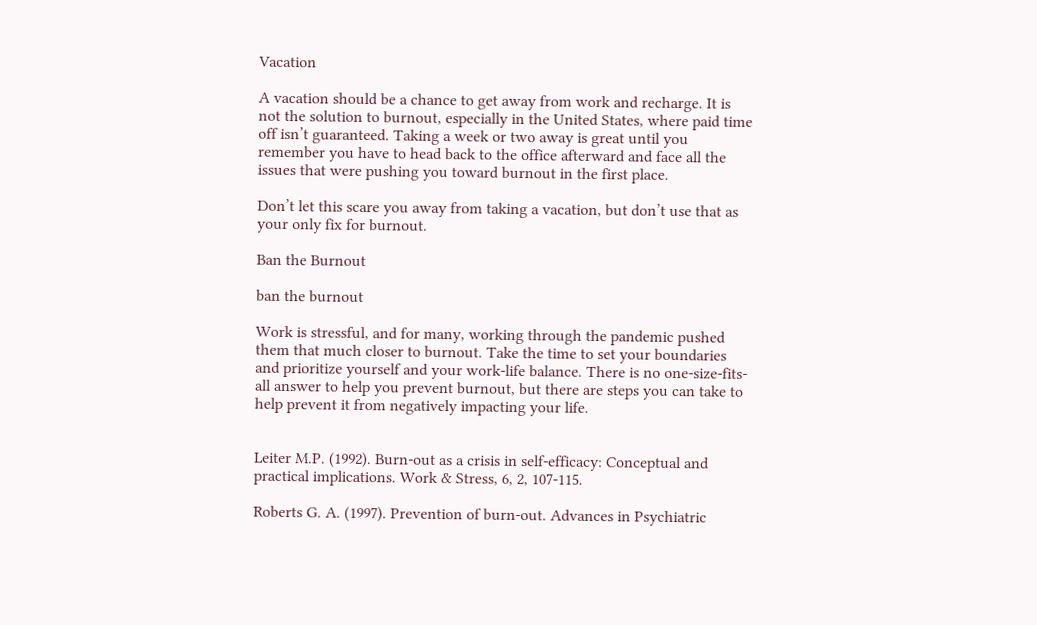Vacation

A vacation should be a chance to get away from work and recharge. It is not the solution to burnout, especially in the United States, where paid time off isn’t guaranteed. Taking a week or two away is great until you remember you have to head back to the office afterward and face all the issues that were pushing you toward burnout in the first place.

Don’t let this scare you away from taking a vacation, but don’t use that as your only fix for burnout.

Ban the Burnout

ban the burnout

Work is stressful, and for many, working through the pandemic pushed them that much closer to burnout. Take the time to set your boundaries and prioritize yourself and your work-life balance. There is no one-size-fits-all answer to help you prevent burnout, but there are steps you can take to help prevent it from negatively impacting your life.


Leiter M.P. (1992). Burn-out as a crisis in self-efficacy: Conceptual and practical implications. Work & Stress, 6, 2, 107-115.

Roberts G. A. (1997). Prevention of burn-out. Advances in Psychiatric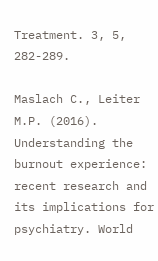Treatment. 3, 5, 282-289.

Maslach C., Leiter M.P. (2016). Understanding the burnout experience: recent research and its implications for psychiatry. World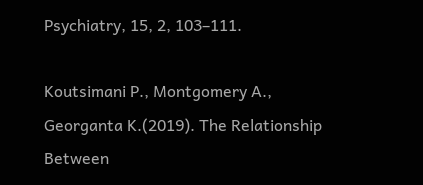Psychiatry, 15, 2, 103–111.

Koutsimani P., Montgomery A., Georganta K.(2019). The Relationship Between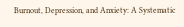Burnout, Depression, and Anxiety: A Systematic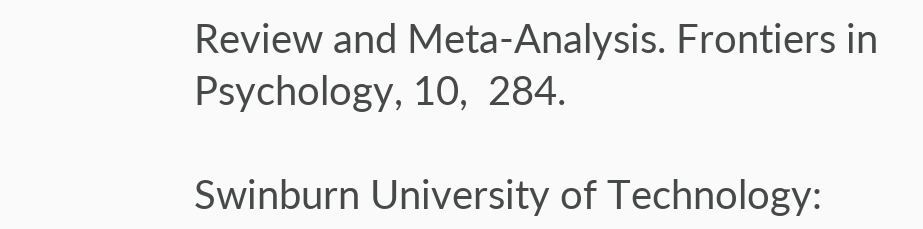Review and Meta-Analysis. Frontiers in Psychology, 10,  284.

Swinburn University of Technology: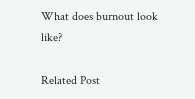What does burnout look like?

Related Post